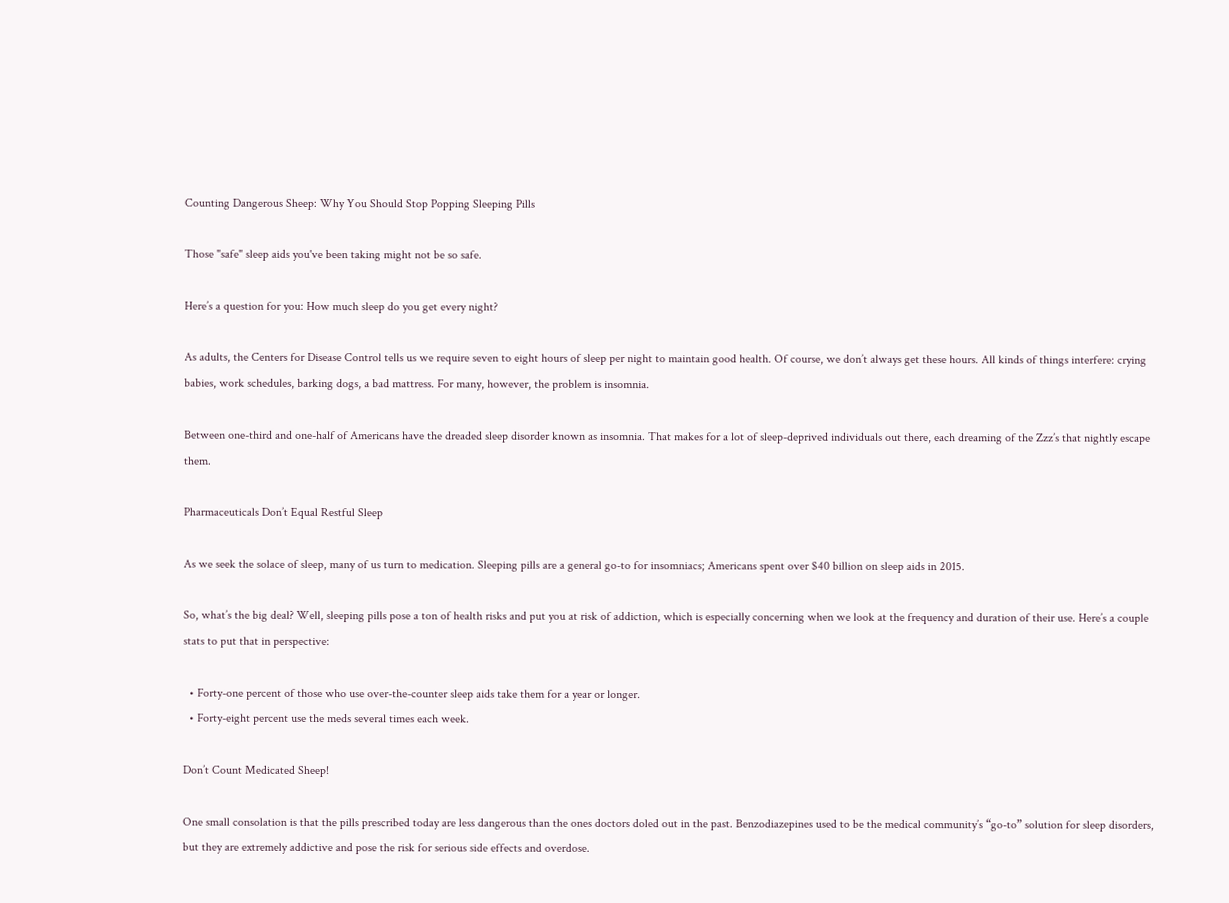Counting Dangerous Sheep: Why You Should Stop Popping Sleeping Pills

Those "safe" sleep aids you've been taking might not be so safe.

Here’s a question for you: How much sleep do you get every night?

As adults, the Centers for Disease Control tells us we require seven to eight hours of sleep per night to maintain good health. Of course, we don’t always get these hours. All kinds of things interfere: crying babies, work schedules, barking dogs, a bad mattress. For many, however, the problem is insomnia.

Between one-third and one-half of Americans have the dreaded sleep disorder known as insomnia. That makes for a lot of sleep-deprived individuals out there, each dreaming of the Zzz’s that nightly escape them.

Pharmaceuticals Don’t Equal Restful Sleep

As we seek the solace of sleep, many of us turn to medication. Sleeping pills are a general go-to for insomniacs; Americans spent over $40 billion on sleep aids in 2015.

So, what’s the big deal? Well, sleeping pills pose a ton of health risks and put you at risk of addiction, which is especially concerning when we look at the frequency and duration of their use. Here’s a couple stats to put that in perspective:

  • Forty-one percent of those who use over-the-counter sleep aids take them for a year or longer.
  • Forty-eight percent use the meds several times each week.

Don’t Count Medicated Sheep!

One small consolation is that the pills prescribed today are less dangerous than the ones doctors doled out in the past. Benzodiazepines used to be the medical community’s “go-to” solution for sleep disorders, but they are extremely addictive and pose the risk for serious side effects and overdose.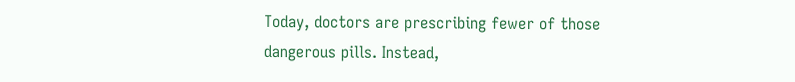Today, doctors are prescribing fewer of those dangerous pills. Instead,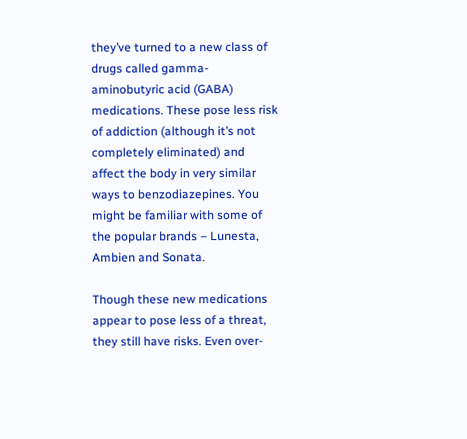they’ve turned to a new class of drugs called gamma-aminobutyric acid (GABA) medications. These pose less risk of addiction (although it’s not completely eliminated) and affect the body in very similar ways to benzodiazepines. You might be familiar with some of the popular brands – Lunesta, Ambien and Sonata.

Though these new medications appear to pose less of a threat, they still have risks. Even over-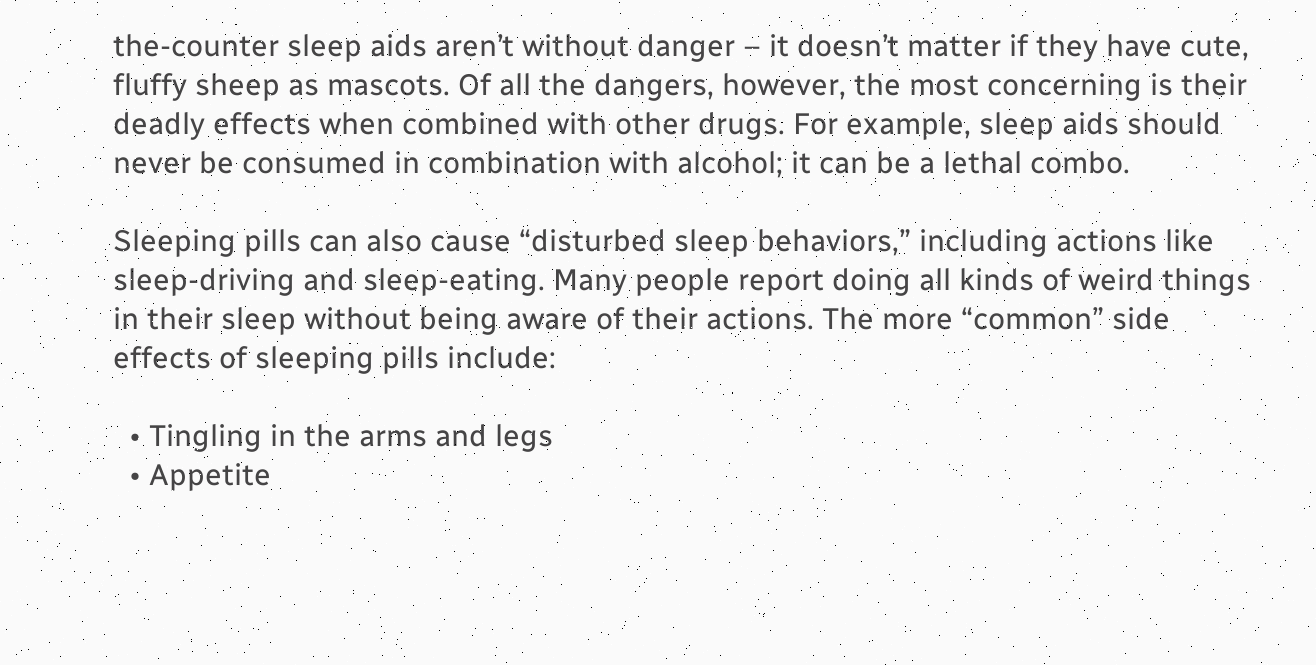the-counter sleep aids aren’t without danger – it doesn’t matter if they have cute, fluffy sheep as mascots. Of all the dangers, however, the most concerning is their deadly effects when combined with other drugs. For example, sleep aids should never be consumed in combination with alcohol; it can be a lethal combo.

Sleeping pills can also cause “disturbed sleep behaviors,” including actions like sleep-driving and sleep-eating. Many people report doing all kinds of weird things in their sleep without being aware of their actions. The more “common” side effects of sleeping pills include:

  • Tingling in the arms and legs
  • Appetite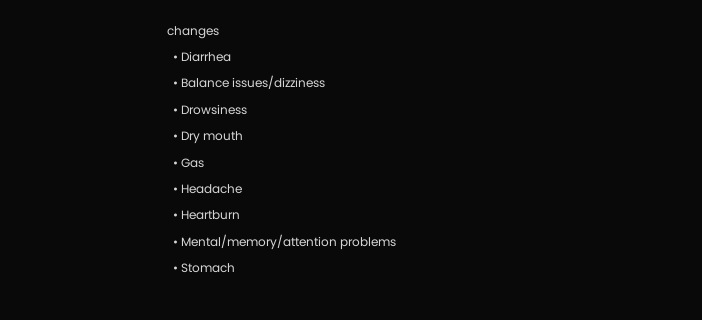changes
  • Diarrhea
  • Balance issues/dizziness
  • Drowsiness
  • Dry mouth
  • Gas
  • Headache
  • Heartburn
  • Mental/memory/attention problems
  • Stomach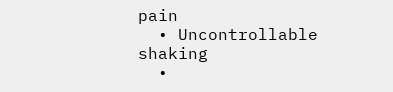pain
  • Uncontrollable shaking
  •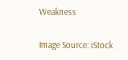Weakness

Image Source: iStock